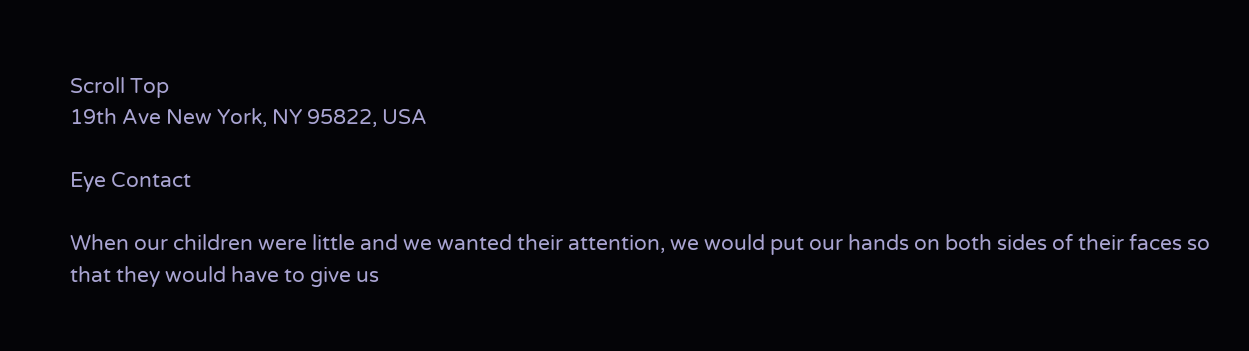Scroll Top
19th Ave New York, NY 95822, USA

Eye Contact

When our children were little and we wanted their attention, we would put our hands on both sides of their faces so that they would have to give us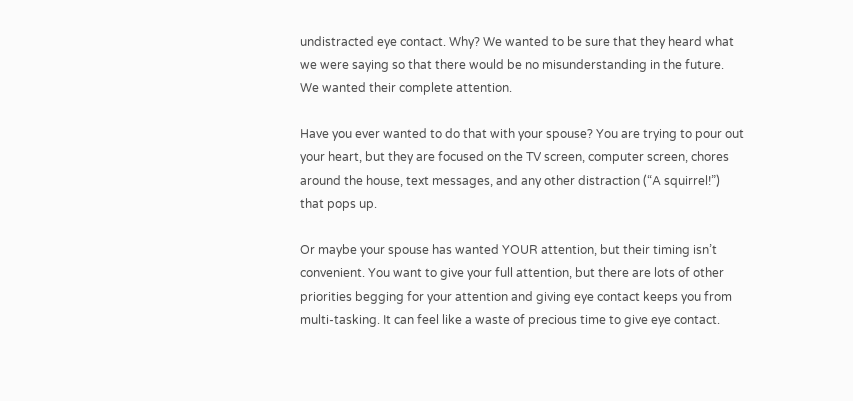undistracted eye contact. Why? We wanted to be sure that they heard what we were saying so that there would be no misunderstanding in the future. We wanted their complete attention.

Have you ever wanted to do that with your spouse? You are trying to pour out your heart, but they are focused on the TV screen, computer screen, chores around the house, text messages, and any other distraction (“A squirrel!”) that pops up.

Or maybe your spouse has wanted YOUR attention, but their timing isn’t convenient. You want to give your full attention, but there are lots of other priorities begging for your attention and giving eye contact keeps you from multi-tasking. It can feel like a waste of precious time to give eye contact.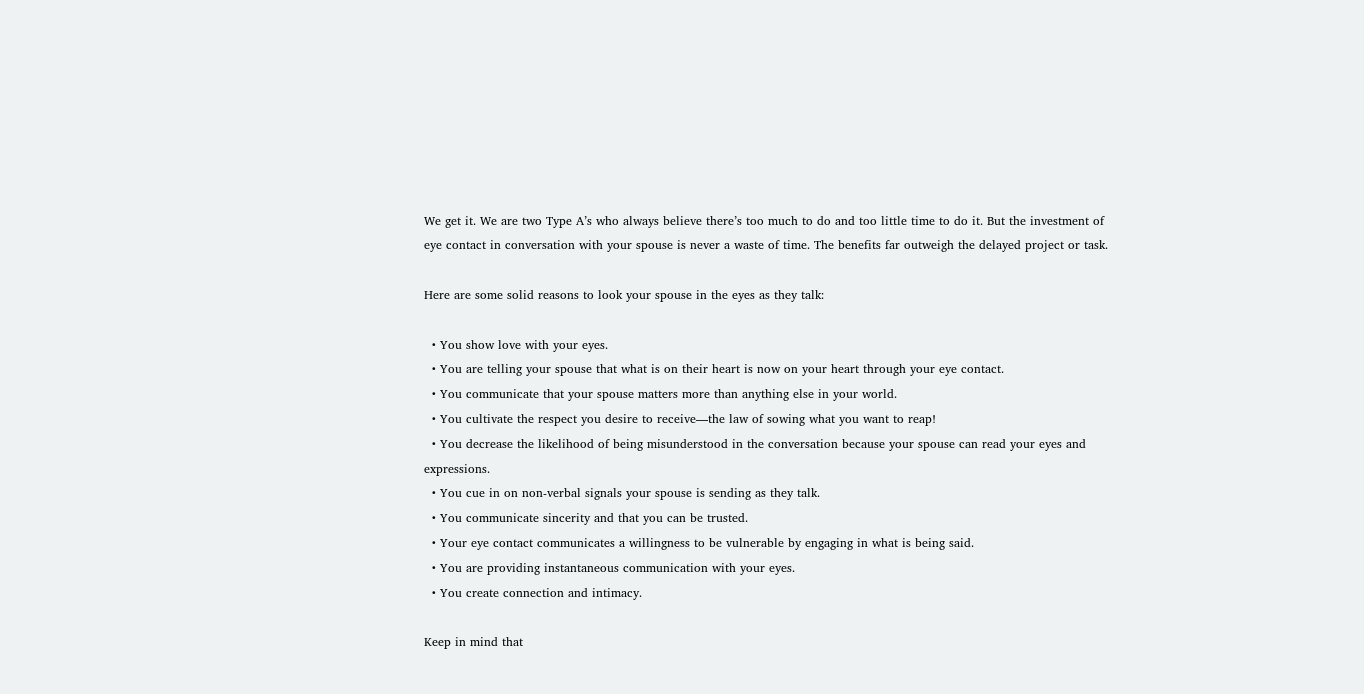We get it. We are two Type A’s who always believe there’s too much to do and too little time to do it. But the investment of eye contact in conversation with your spouse is never a waste of time. The benefits far outweigh the delayed project or task.

Here are some solid reasons to look your spouse in the eyes as they talk:

  • You show love with your eyes.
  • You are telling your spouse that what is on their heart is now on your heart through your eye contact.
  • You communicate that your spouse matters more than anything else in your world.
  • You cultivate the respect you desire to receive—the law of sowing what you want to reap!
  • You decrease the likelihood of being misunderstood in the conversation because your spouse can read your eyes and expressions.
  • You cue in on non-verbal signals your spouse is sending as they talk.
  • You communicate sincerity and that you can be trusted.
  • Your eye contact communicates a willingness to be vulnerable by engaging in what is being said.
  • You are providing instantaneous communication with your eyes.
  • You create connection and intimacy.

Keep in mind that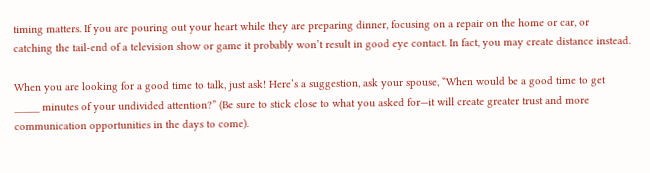timing matters. If you are pouring out your heart while they are preparing dinner, focusing on a repair on the home or car, or catching the tail-end of a television show or game it probably won’t result in good eye contact. In fact, you may create distance instead.

When you are looking for a good time to talk, just ask! Here’s a suggestion, ask your spouse, “When would be a good time to get _____ minutes of your undivided attention?” (Be sure to stick close to what you asked for—it will create greater trust and more communication opportunities in the days to come).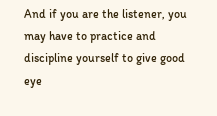And if you are the listener, you may have to practice and discipline yourself to give good eye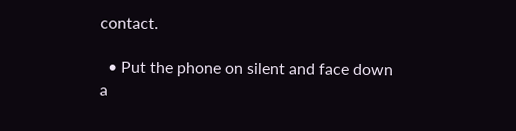contact.

  • Put the phone on silent and face down a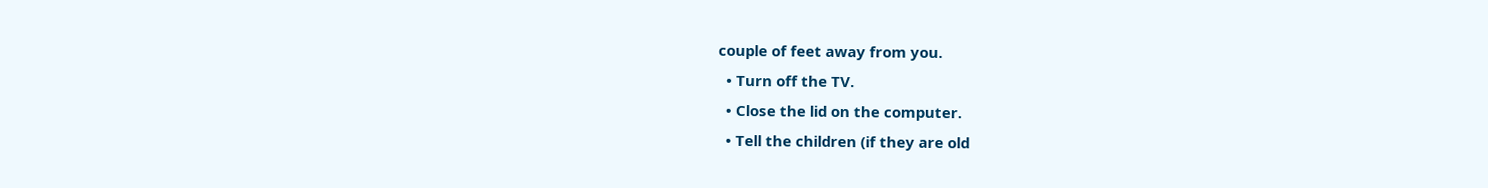couple of feet away from you.
  • Turn off the TV.
  • Close the lid on the computer.
  • Tell the children (if they are old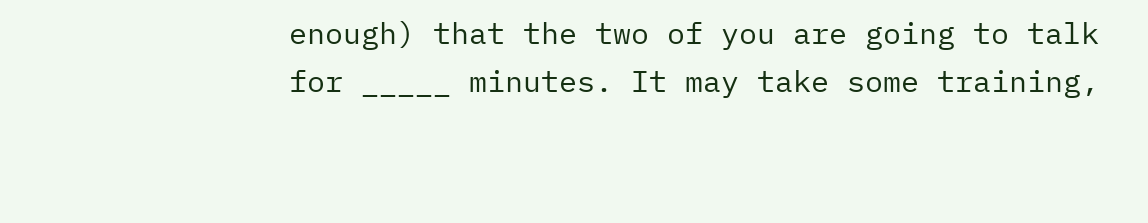enough) that the two of you are going to talk for _____ minutes. It may take some training,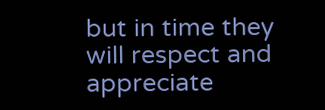but in time they will respect and appreciate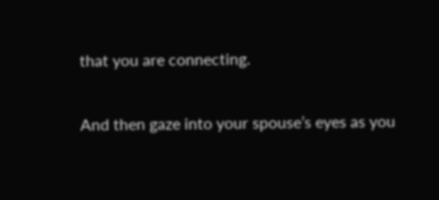that you are connecting.

And then gaze into your spouse’s eyes as you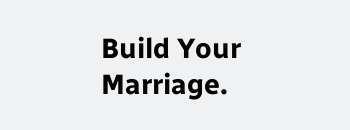Build Your Marriage.